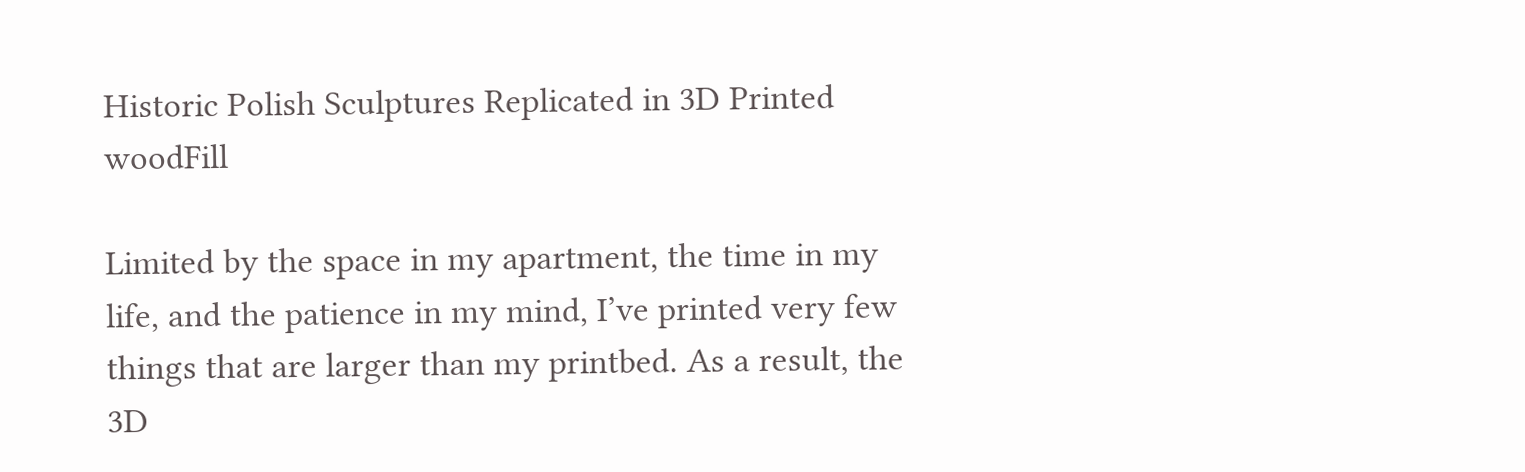Historic Polish Sculptures Replicated in 3D Printed woodFill

Limited by the space in my apartment, the time in my life, and the patience in my mind, I’ve printed very few things that are larger than my printbed. As a result, the 3D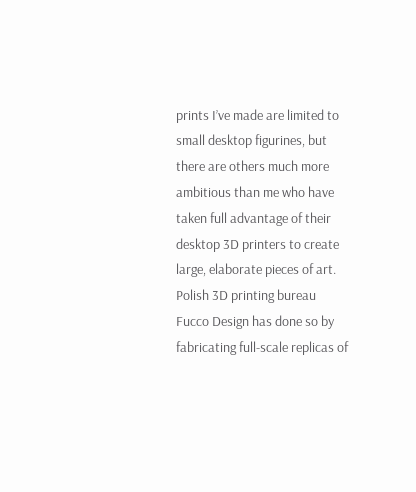prints I’ve made are limited to small desktop figurines, but there are others much more ambitious than me who have taken full advantage of their desktop 3D printers to create large, elaborate pieces of art. Polish 3D printing bureau Fucco Design has done so by fabricating full-scale replicas of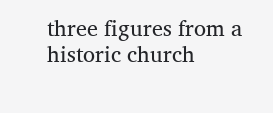three figures from a historic church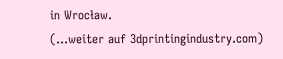in Wrocław.
(…weiter auf 3dprintingindustry.com)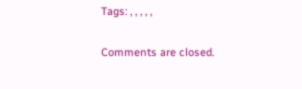Tags: , , , , ,

Comments are closed.